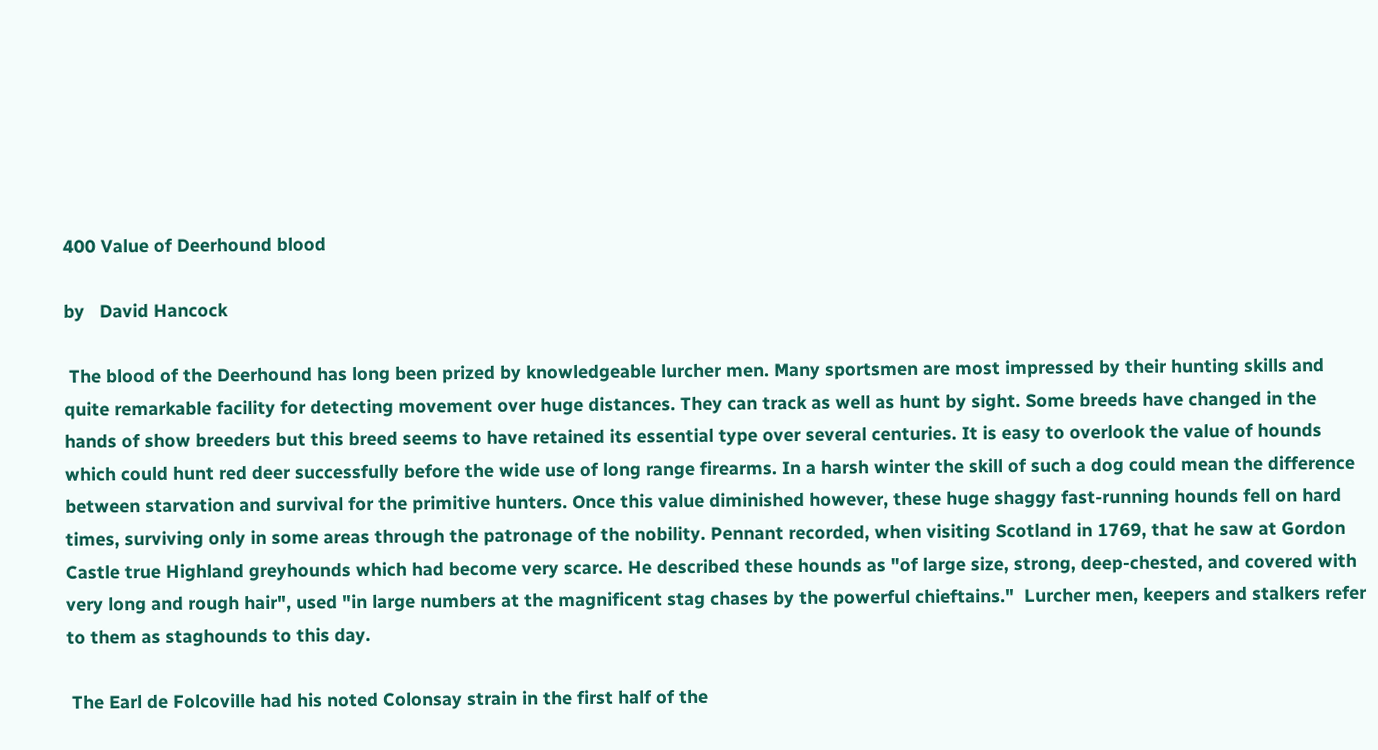400 Value of Deerhound blood

by   David Hancock

 The blood of the Deerhound has long been prized by knowledgeable lurcher men. Many sportsmen are most impressed by their hunting skills and quite remarkable facility for detecting movement over huge distances. They can track as well as hunt by sight. Some breeds have changed in the hands of show breeders but this breed seems to have retained its essential type over several centuries. It is easy to overlook the value of hounds which could hunt red deer successfully before the wide use of long range firearms. In a harsh winter the skill of such a dog could mean the difference between starvation and survival for the primitive hunters. Once this value diminished however, these huge shaggy fast-running hounds fell on hard times, surviving only in some areas through the patronage of the nobility. Pennant recorded, when visiting Scotland in 1769, that he saw at Gordon Castle true Highland greyhounds which had become very scarce. He described these hounds as "of large size, strong, deep-chested, and covered with very long and rough hair", used "in large numbers at the magnificent stag chases by the powerful chieftains."  Lurcher men, keepers and stalkers refer to them as staghounds to this day.

 The Earl de Folcoville had his noted Colonsay strain in the first half of the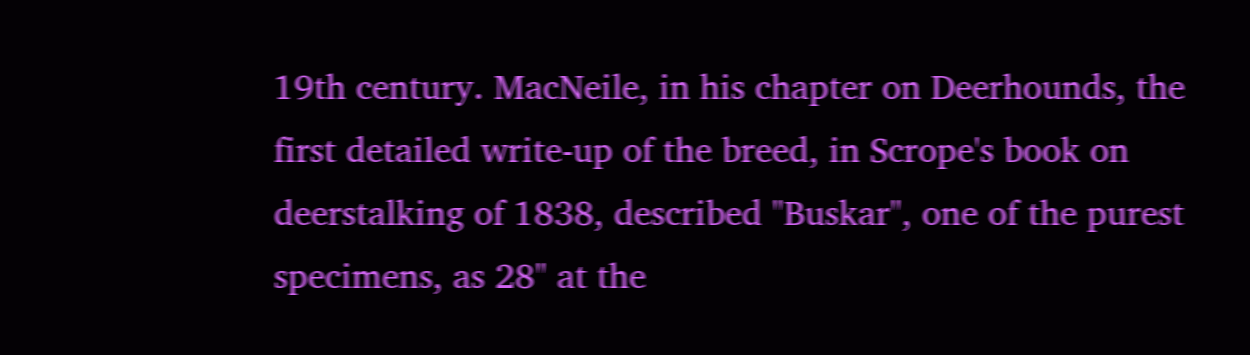19th century. MacNeile, in his chapter on Deerhounds, the first detailed write-up of the breed, in Scrope's book on deerstalking of 1838, described "Buskar", one of the purest specimens, as 28" at the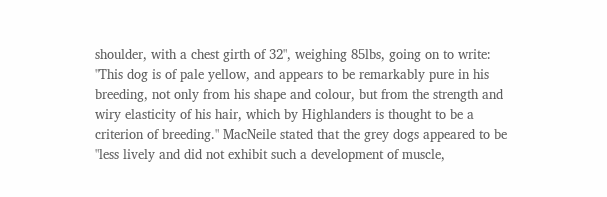shoulder, with a chest girth of 32", weighing 85lbs, going on to write: "This dog is of pale yellow, and appears to be remarkably pure in his breeding, not only from his shape and colour, but from the strength and wiry elasticity of his hair, which by Highlanders is thought to be a criterion of breeding." MacNeile stated that the grey dogs appeared to be "less lively and did not exhibit such a development of muscle,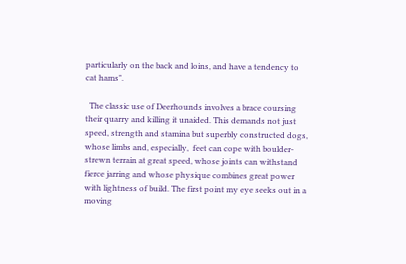particularly on the back and loins, and have a tendency to cat hams".

  The classic use of Deerhounds involves a brace coursing their quarry and killing it unaided. This demands not just speed, strength and stamina but superbly constructed dogs, whose limbs and, especially,  feet can cope with boulder-strewn terrain at great speed, whose joints can withstand fierce jarring and whose physique combines great power with lightness of build. The first point my eye seeks out in a moving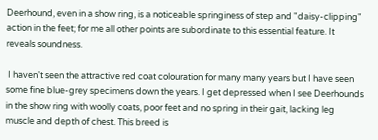Deerhound, even in a show ring, is a noticeable springiness of step and "daisy-clipping" action in the feet; for me all other points are subordinate to this essential feature. It reveals soundness.

 I haven't seen the attractive red coat colouration for many many years but I have seen some fine blue-grey specimens down the years. I get depressed when I see Deerhounds in the show ring with woolly coats, poor feet and no spring in their gait, lacking leg muscle and depth of chest. This breed is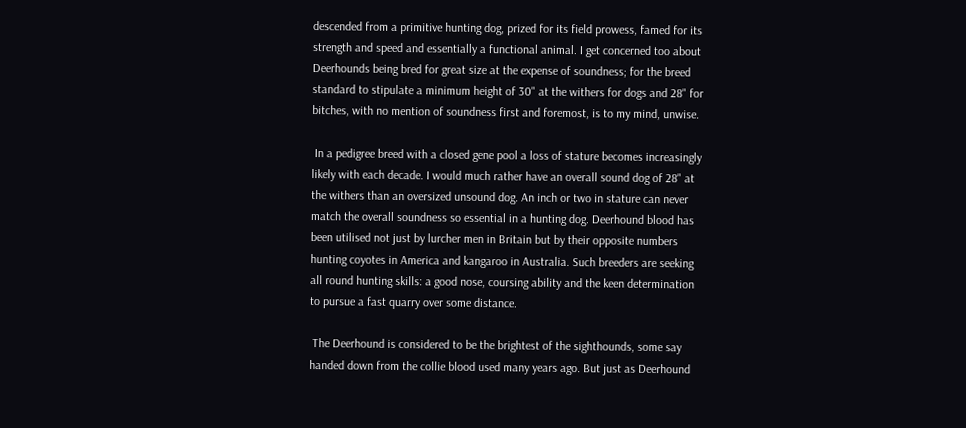descended from a primitive hunting dog, prized for its field prowess, famed for its strength and speed and essentially a functional animal. I get concerned too about Deerhounds being bred for great size at the expense of soundness; for the breed standard to stipulate a minimum height of 30" at the withers for dogs and 28" for bitches, with no mention of soundness first and foremost, is to my mind, unwise.

 In a pedigree breed with a closed gene pool a loss of stature becomes increasingly likely with each decade. I would much rather have an overall sound dog of 28" at the withers than an oversized unsound dog. An inch or two in stature can never match the overall soundness so essential in a hunting dog. Deerhound blood has been utilised not just by lurcher men in Britain but by their opposite numbers hunting coyotes in America and kangaroo in Australia. Such breeders are seeking all round hunting skills: a good nose, coursing ability and the keen determination to pursue a fast quarry over some distance.

 The Deerhound is considered to be the brightest of the sighthounds, some say handed down from the collie blood used many years ago. But just as Deerhound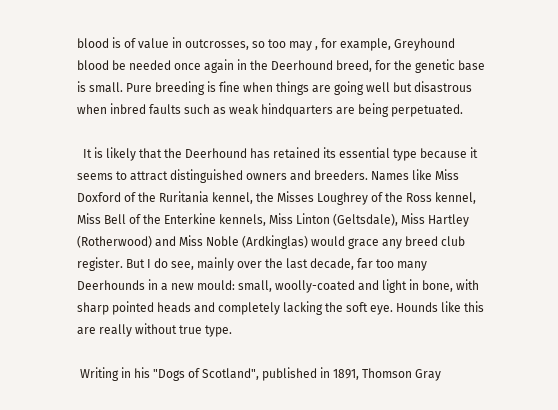blood is of value in outcrosses, so too may , for example, Greyhound blood be needed once again in the Deerhound breed, for the genetic base is small. Pure breeding is fine when things are going well but disastrous when inbred faults such as weak hindquarters are being perpetuated.

  It is likely that the Deerhound has retained its essential type because it seems to attract distinguished owners and breeders. Names like Miss Doxford of the Ruritania kennel, the Misses Loughrey of the Ross kennel, Miss Bell of the Enterkine kennels, Miss Linton (Geltsdale), Miss Hartley (Rotherwood) and Miss Noble (Ardkinglas) would grace any breed club register. But I do see, mainly over the last decade, far too many Deerhounds in a new mould: small, woolly-coated and light in bone, with sharp pointed heads and completely lacking the soft eye. Hounds like this are really without true type.

 Writing in his "Dogs of Scotland", published in 1891, Thomson Gray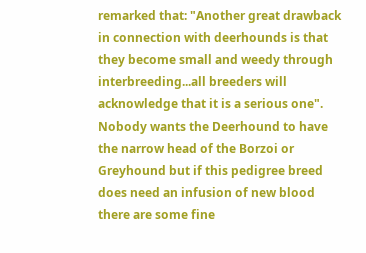remarked that: "Another great drawback in connection with deerhounds is that they become small and weedy through interbreeding...all breeders will acknowledge that it is a serious one". Nobody wants the Deerhound to have the narrow head of the Borzoi or Greyhound but if this pedigree breed does need an infusion of new blood there are some fine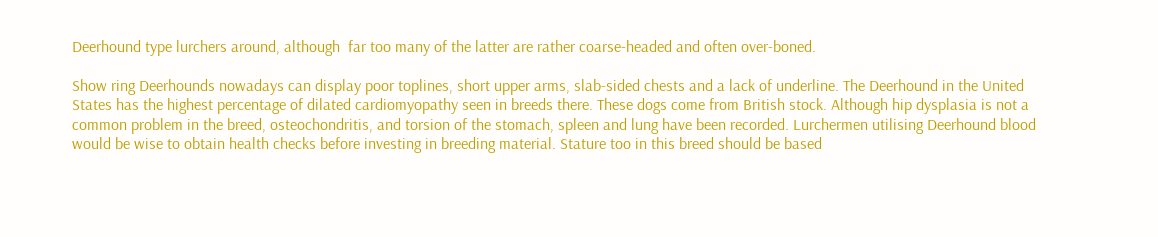Deerhound type lurchers around, although  far too many of the latter are rather coarse-headed and often over-boned.

Show ring Deerhounds nowadays can display poor toplines, short upper arms, slab-sided chests and a lack of underline. The Deerhound in the United States has the highest percentage of dilated cardiomyopathy seen in breeds there. These dogs come from British stock. Although hip dysplasia is not a common problem in the breed, osteochondritis, and torsion of the stomach, spleen and lung have been recorded. Lurchermen utilising Deerhound blood would be wise to obtain health checks before investing in breeding material. Stature too in this breed should be based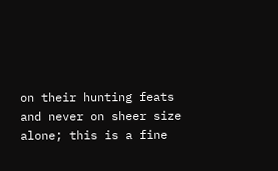on their hunting feats and never on sheer size alone; this is a fine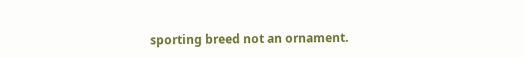sporting breed not an ornament.